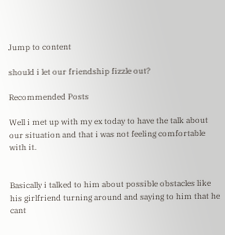Jump to content

should i let our friendship fizzle out?

Recommended Posts

Well i met up with my ex today to have the talk about our situation and that i was not feeling comfortable with it.


Basically i talked to him about possible obstacles like his girlfriend turning around and saying to him that he cant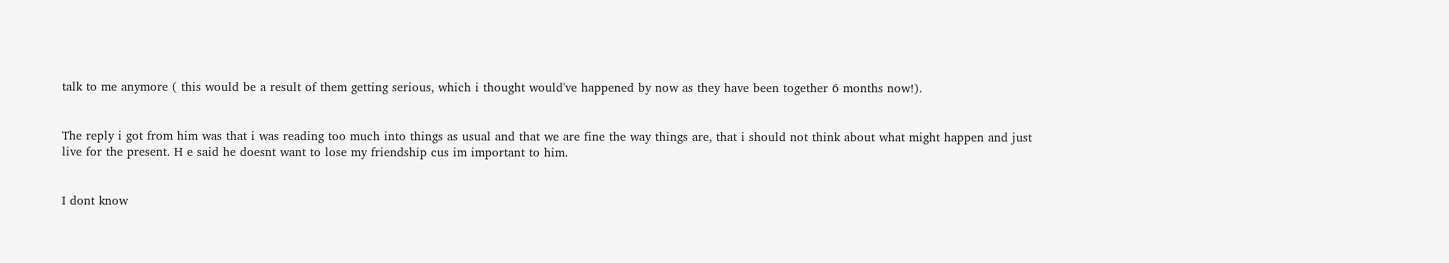talk to me anymore ( this would be a result of them getting serious, which i thought would've happened by now as they have been together 6 months now!).


The reply i got from him was that i was reading too much into things as usual and that we are fine the way things are, that i should not think about what might happen and just live for the present. H e said he doesnt want to lose my friendship cus im important to him.


I dont know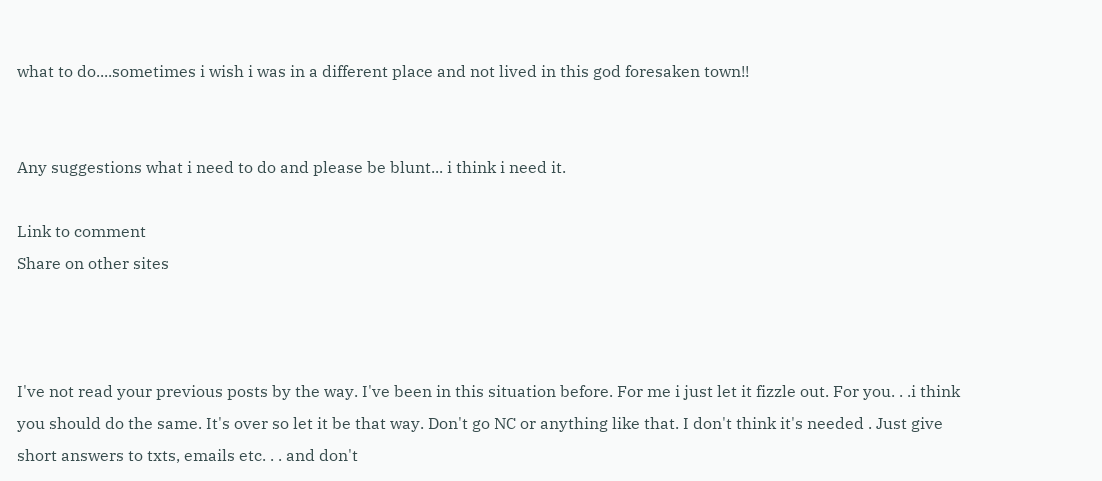what to do....sometimes i wish i was in a different place and not lived in this god foresaken town!!


Any suggestions what i need to do and please be blunt... i think i need it.

Link to comment
Share on other sites



I've not read your previous posts by the way. I've been in this situation before. For me i just let it fizzle out. For you. . .i think you should do the same. It's over so let it be that way. Don't go NC or anything like that. I don't think it's needed . Just give short answers to txts, emails etc. . . and don't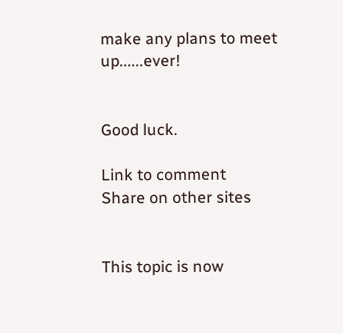make any plans to meet up......ever!


Good luck.

Link to comment
Share on other sites


This topic is now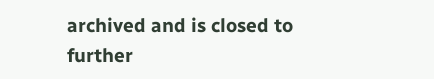archived and is closed to further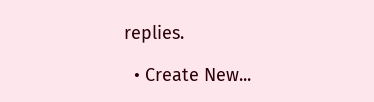replies.

  • Create New...